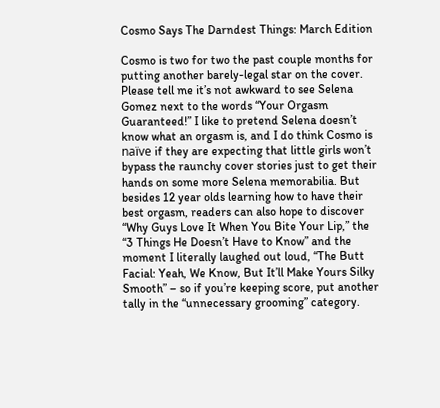Cosmo Says The Darndest Things: March Edition

Cosmo is two for two the past couple months for putting another barely-legal star on the cover. Please tell me it’s not awkward to see Selena Gomez next to the words “Your Orgasm Guaranteed!” I like to pretend Selena doesn’t know what an orgasm is, and I do think Cosmo is naïve if they are expecting that little girls won’t bypass the raunchy cover stories just to get their hands on some more Selena memorabilia. But besides 12 year olds learning how to have their best orgasm, readers can also hope to discover “Why Guys Love It When You Bite Your Lip,” the “3 Things He Doesn’t Have to Know” and the moment I literally laughed out loud, “The Butt Facial: Yeah, We Know, But It’ll Make Yours Silky Smooth” – so if you’re keeping score, put another tally in the “unnecessary grooming” category.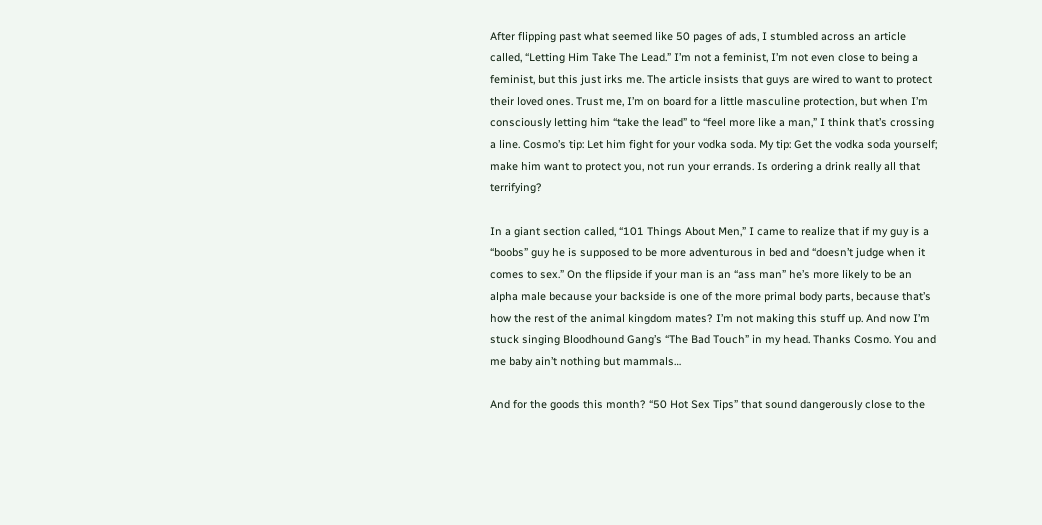After flipping past what seemed like 50 pages of ads, I stumbled across an article called, “Letting Him Take The Lead.” I’m not a feminist, I’m not even close to being a feminist, but this just irks me. The article insists that guys are wired to want to protect their loved ones. Trust me, I’m on board for a little masculine protection, but when I’m consciously letting him “take the lead” to “feel more like a man,” I think that’s crossing a line. Cosmo’s tip: Let him fight for your vodka soda. My tip: Get the vodka soda yourself; make him want to protect you, not run your errands. Is ordering a drink really all that terrifying?

In a giant section called, “101 Things About Men,” I came to realize that if my guy is a “boobs” guy he is supposed to be more adventurous in bed and “doesn’t judge when it comes to sex.” On the flipside if your man is an “ass man” he’s more likely to be an alpha male because your backside is one of the more primal body parts, because that’s how the rest of the animal kingdom mates? I’m not making this stuff up. And now I’m stuck singing Bloodhound Gang’s “The Bad Touch” in my head. Thanks Cosmo. You and me baby ain’t nothing but mammals…

And for the goods this month? “50 Hot Sex Tips” that sound dangerously close to the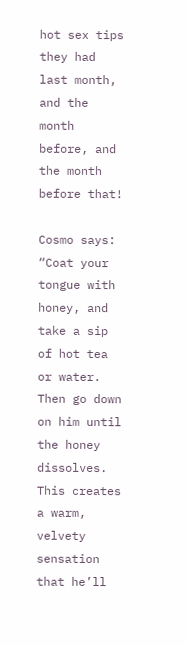hot sex tips they had last month, and the month before, and the month before that!

Cosmo says:  “Coat your tongue with honey, and take a sip of hot tea or water. Then go down on him until the honey dissolves. This creates a warm, velvety sensation that he’ll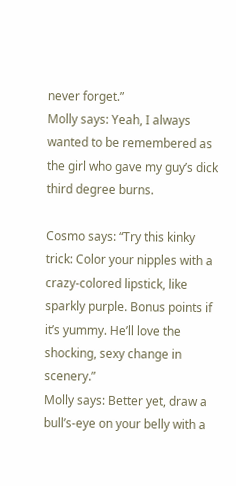never forget.”
Molly says: Yeah, I always wanted to be remembered as the girl who gave my guy’s dick third degree burns.

Cosmo says: “Try this kinky trick: Color your nipples with a crazy-colored lipstick, like sparkly purple. Bonus points if it’s yummy. He’ll love the shocking, sexy change in scenery.”
Molly says: Better yet, draw a bull’s-eye on your belly with a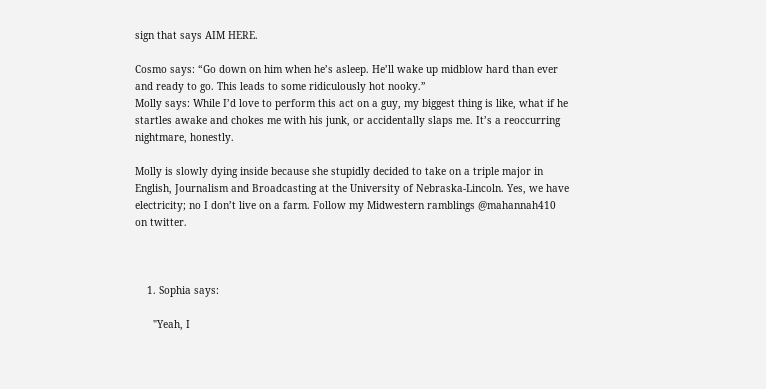sign that says AIM HERE.

Cosmo says: “Go down on him when he’s asleep. He’ll wake up midblow hard than ever and ready to go. This leads to some ridiculously hot nooky.”
Molly says: While I’d love to perform this act on a guy, my biggest thing is like, what if he startles awake and chokes me with his junk, or accidentally slaps me. It’s a reoccurring nightmare, honestly.

Molly is slowly dying inside because she stupidly decided to take on a triple major in English, Journalism and Broadcasting at the University of Nebraska-Lincoln. Yes, we have electricity; no I don’t live on a farm. Follow my Midwestern ramblings @mahannah410 on twitter.



    1. Sophia says:

      "Yeah, I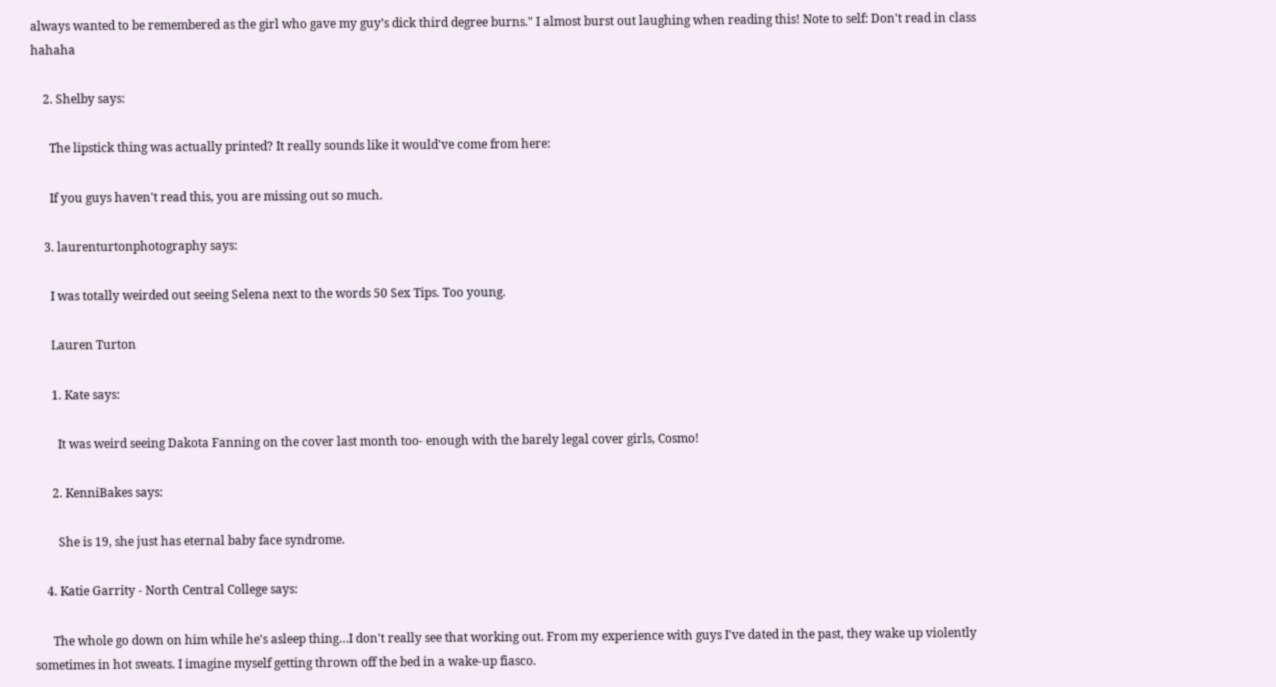always wanted to be remembered as the girl who gave my guy’s dick third degree burns." I almost burst out laughing when reading this! Note to self: Don't read in class hahaha

    2. Shelby says:

      The lipstick thing was actually printed? It really sounds like it would've come from here:

      If you guys haven't read this, you are missing out so much.

    3. laurenturtonphotography says:

      I was totally weirded out seeing Selena next to the words 50 Sex Tips. Too young.

      Lauren Turton

      1. Kate says:

        It was weird seeing Dakota Fanning on the cover last month too- enough with the barely legal cover girls, Cosmo!

      2. KenniBakes says:

        She is 19, she just has eternal baby face syndrome.

    4. Katie Garrity - North Central College says:

      The whole go down on him while he's asleep thing…I don't really see that working out. From my experience with guys I've dated in the past, they wake up violently sometimes in hot sweats. I imagine myself getting thrown off the bed in a wake-up fiasco.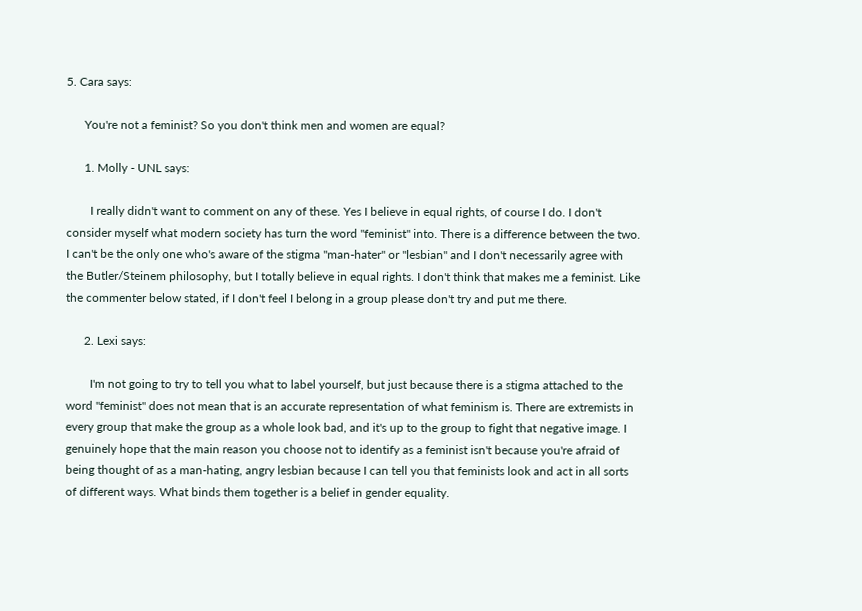5. Cara says:

      You're not a feminist? So you don't think men and women are equal?

      1. Molly - UNL says:

        I really didn't want to comment on any of these. Yes I believe in equal rights, of course I do. I don't consider myself what modern society has turn the word "feminist" into. There is a difference between the two. I can't be the only one who's aware of the stigma "man-hater" or "lesbian" and I don't necessarily agree with the Butler/Steinem philosophy, but I totally believe in equal rights. I don't think that makes me a feminist. Like the commenter below stated, if I don't feel I belong in a group please don't try and put me there.

      2. Lexi says:

        I'm not going to try to tell you what to label yourself, but just because there is a stigma attached to the word "feminist" does not mean that is an accurate representation of what feminism is. There are extremists in every group that make the group as a whole look bad, and it's up to the group to fight that negative image. I genuinely hope that the main reason you choose not to identify as a feminist isn't because you're afraid of being thought of as a man-hating, angry lesbian because I can tell you that feminists look and act in all sorts of different ways. What binds them together is a belief in gender equality.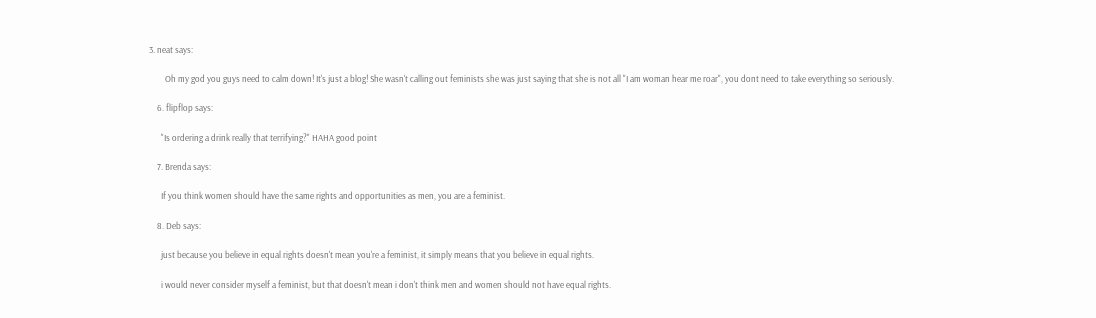3. neat says:

        Oh my god you guys need to calm down! It's just a blog! She wasn't calling out feminists she was just saying that she is not all "I am woman hear me roar", you dont need to take everything so seriously.

    6. flipflop says:

      "Is ordering a drink really that terrifying?" HAHA good point

    7. Brenda says:

      If you think women should have the same rights and opportunities as men, you are a feminist.

    8. Deb says:

      just because you believe in equal rights doesn't mean you're a feminist, it simply means that you believe in equal rights.

      i would never consider myself a feminist, but that doesn't mean i don't think men and women should not have equal rights.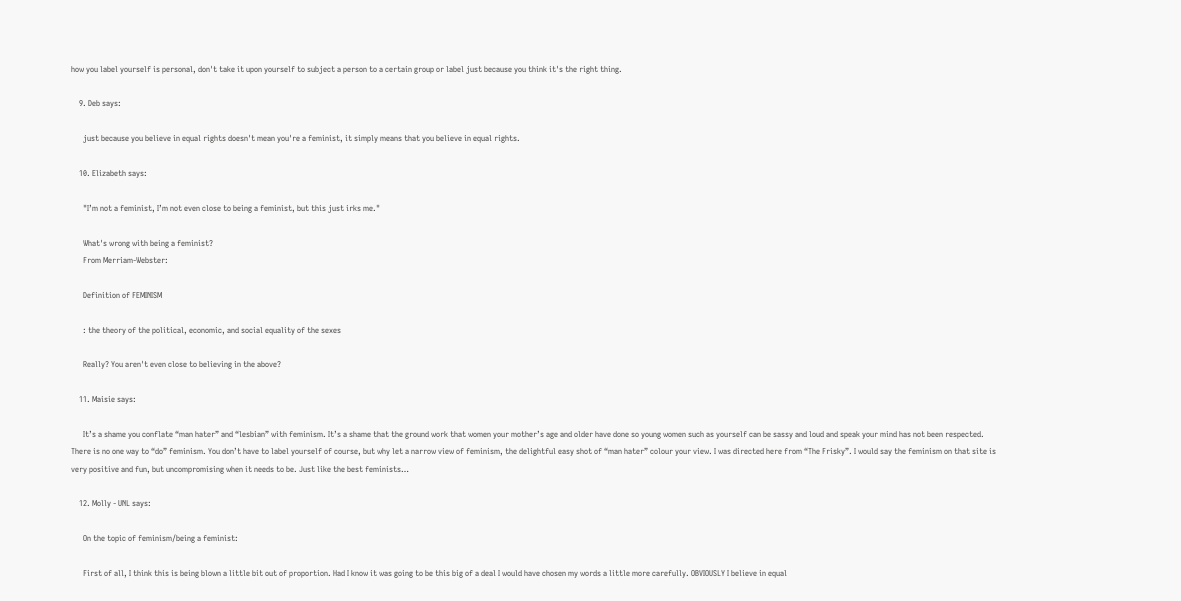how you label yourself is personal, don't take it upon yourself to subject a person to a certain group or label just because you think it's the right thing.

    9. Deb says:

      just because you believe in equal rights doesn't mean you're a feminist, it simply means that you believe in equal rights.

    10. Elizabeth says:

      "I’m not a feminist, I’m not even close to being a feminist, but this just irks me."

      What's wrong with being a feminist?
      From Merriam-Webster:

      Definition of FEMINISM

      : the theory of the political, economic, and social equality of the sexes

      Really? You aren't even close to believing in the above?

    11. Maisie says:

      It’s a shame you conflate “man hater” and “lesbian” with feminism. It’s a shame that the ground work that women your mother’s age and older have done so young women such as yourself can be sassy and loud and speak your mind has not been respected. There is no one way to “do” feminism. You don’t have to label yourself of course, but why let a narrow view of feminism, the delightful easy shot of “man hater” colour your view. I was directed here from “The Frisky”. I would say the feminism on that site is very positive and fun, but uncompromising when it needs to be. Just like the best feminists…

    12. Molly - UNL says:

      On the topic of feminism/being a feminist:

      First of all, I think this is being blown a little bit out of proportion. Had I know it was going to be this big of a deal I would have chosen my words a little more carefully. OBVIOUSLY I believe in equal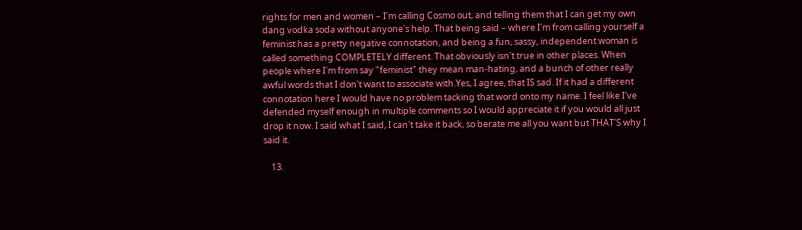rights for men and women – I'm calling Cosmo out, and telling them that I can get my own dang vodka soda without anyone's help. That being said – where I'm from calling yourself a feminist has a pretty negative connotation, and being a fun, sassy, independent woman is called something COMPLETELY different. That obviously isn't true in other places. When people where I'm from say "feminist" they mean man-hating, and a bunch of other really awful words that I don't want to associate with.Yes, I agree, that IS sad. If it had a different connotation here I would have no problem tacking that word onto my name. I feel like I've defended myself enough in multiple comments so I would appreciate it if you would all just drop it now. I said what I said, I can't take it back, so berate me all you want but THAT'S why I said it.

    13.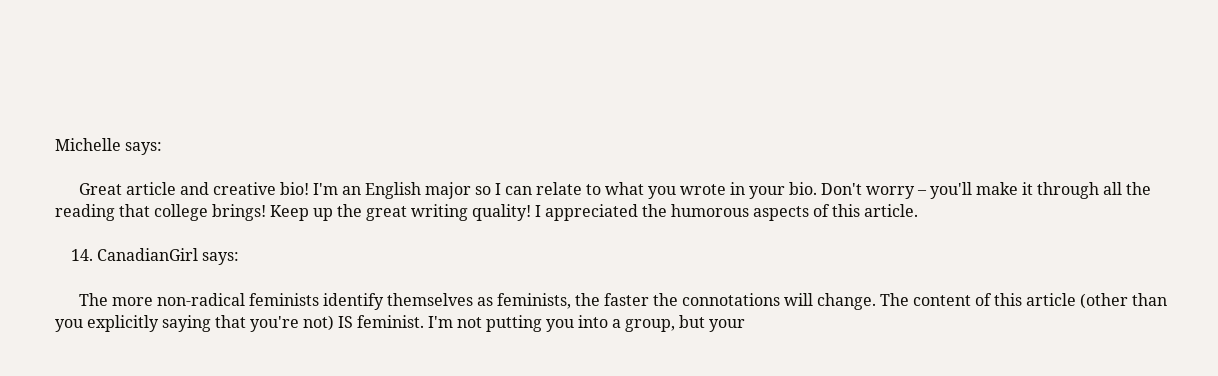Michelle says:

      Great article and creative bio! I'm an English major so I can relate to what you wrote in your bio. Don't worry – you'll make it through all the reading that college brings! Keep up the great writing quality! I appreciated the humorous aspects of this article.

    14. CanadianGirl says:

      The more non-radical feminists identify themselves as feminists, the faster the connotations will change. The content of this article (other than you explicitly saying that you're not) IS feminist. I'm not putting you into a group, but your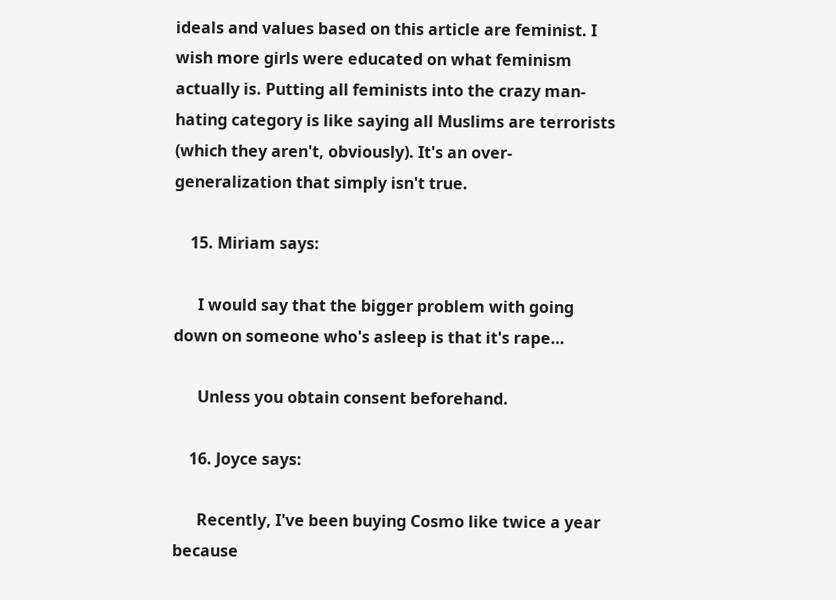ideals and values based on this article are feminist. I wish more girls were educated on what feminism actually is. Putting all feminists into the crazy man-hating category is like saying all Muslims are terrorists (which they aren't, obviously). It's an over-generalization that simply isn't true.

    15. Miriam says:

      I would say that the bigger problem with going down on someone who's asleep is that it's rape…

      Unless you obtain consent beforehand.

    16. Joyce says:

      Recently, I've been buying Cosmo like twice a year because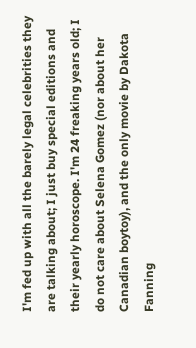I'm fed up with all the barely legal celebrities they are talking about; I just buy special editions and their yearly horoscope. I'm 24 freaking years old; I do not care about Selena Gomez (nor about her Canadian boytoy), and the only movie by Dakota Fanning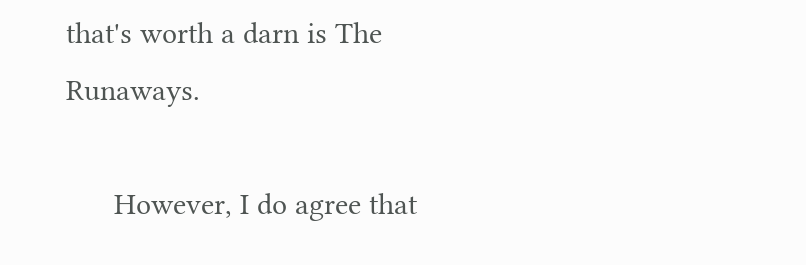that's worth a darn is The Runaways.

      However, I do agree that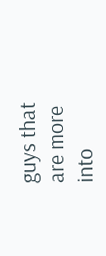guys that are more into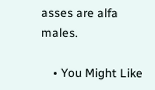asses are alfa males.

    • You Might Like